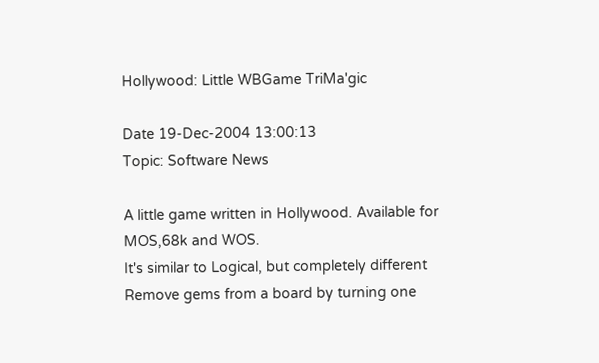Hollywood: Little WBGame TriMa'gic

Date 19-Dec-2004 13:00:13
Topic: Software News

A little game written in Hollywood. Available for MOS,68k and WOS.
It's similar to Logical, but completely different
Remove gems from a board by turning one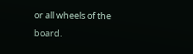or all wheels of the board.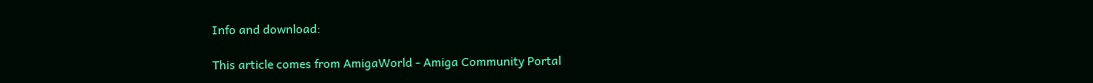Info and download:

This article comes from AmigaWorld - Amiga Community Portal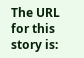The URL for this story is: